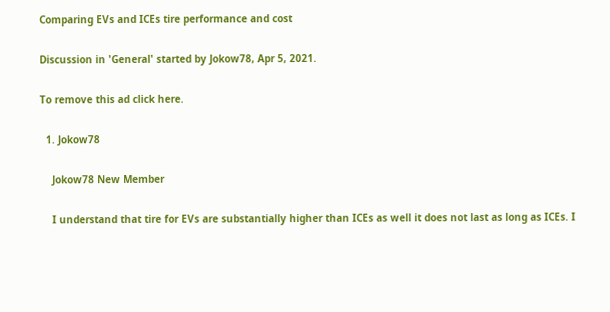Comparing EVs and ICEs tire performance and cost

Discussion in 'General' started by Jokow78, Apr 5, 2021.

To remove this ad click here.

  1. Jokow78

    Jokow78 New Member

    I understand that tire for EVs are substantially higher than ICEs as well it does not last as long as ICEs. I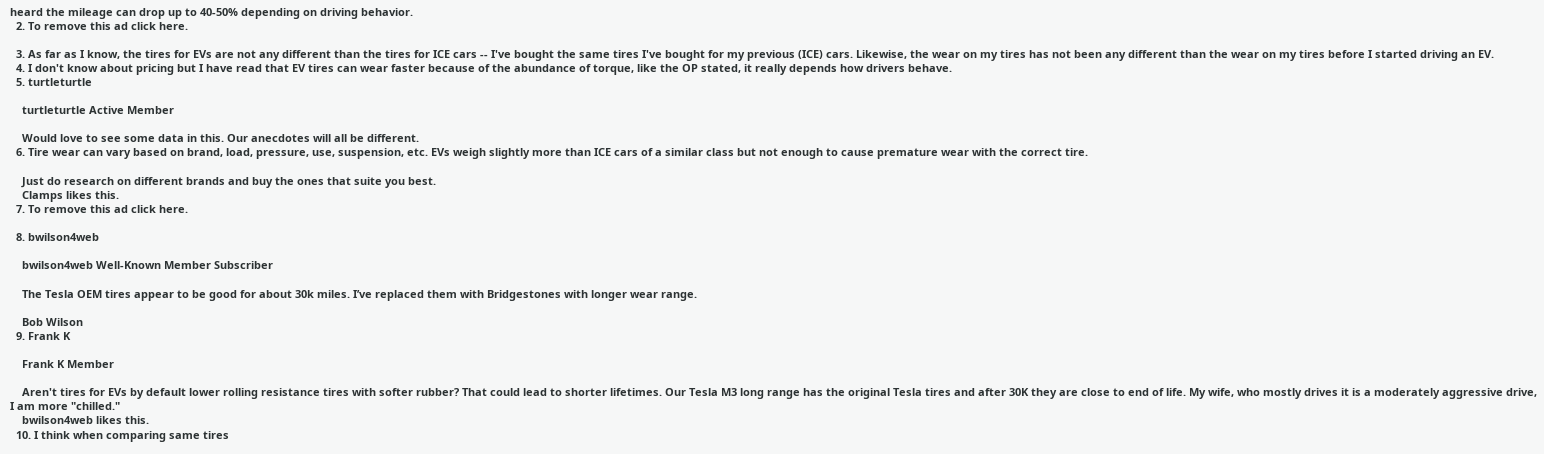heard the mileage can drop up to 40-50% depending on driving behavior.
  2. To remove this ad click here.

  3. As far as I know, the tires for EVs are not any different than the tires for ICE cars -- I've bought the same tires I've bought for my previous (ICE) cars. Likewise, the wear on my tires has not been any different than the wear on my tires before I started driving an EV.
  4. I don't know about pricing but I have read that EV tires can wear faster because of the abundance of torque, like the OP stated, it really depends how drivers behave.
  5. turtleturtle

    turtleturtle Active Member

    Would love to see some data in this. Our anecdotes will all be different.
  6. Tire wear can vary based on brand, load, pressure, use, suspension, etc. EVs weigh slightly more than ICE cars of a similar class but not enough to cause premature wear with the correct tire.

    Just do research on different brands and buy the ones that suite you best.
    Clamps likes this.
  7. To remove this ad click here.

  8. bwilson4web

    bwilson4web Well-Known Member Subscriber

    The Tesla OEM tires appear to be good for about 30k miles. I’ve replaced them with Bridgestones with longer wear range.

    Bob Wilson
  9. Frank K

    Frank K Member

    Aren't tires for EVs by default lower rolling resistance tires with softer rubber? That could lead to shorter lifetimes. Our Tesla M3 long range has the original Tesla tires and after 30K they are close to end of life. My wife, who mostly drives it is a moderately aggressive drive, I am more "chilled."
    bwilson4web likes this.
  10. I think when comparing same tires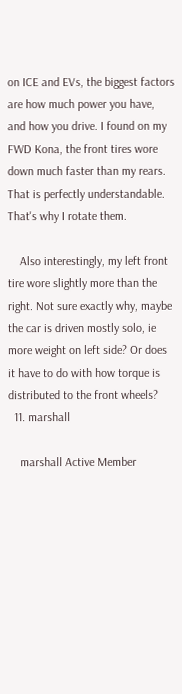on ICE and EVs, the biggest factors are how much power you have, and how you drive. I found on my FWD Kona, the front tires wore down much faster than my rears. That is perfectly understandable. That's why I rotate them.

    Also interestingly, my left front tire wore slightly more than the right. Not sure exactly why, maybe the car is driven mostly solo, ie more weight on left side? Or does it have to do with how torque is distributed to the front wheels?
  11. marshall

    marshall Active Member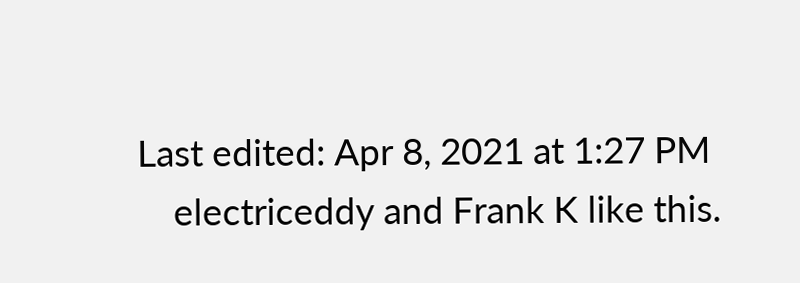Last edited: Apr 8, 2021 at 1:27 PM
    electriceddy and Frank K like this.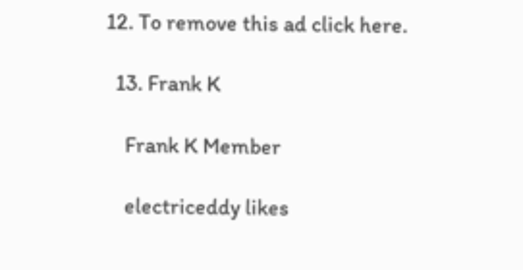12. To remove this ad click here.

  13. Frank K

    Frank K Member

    electriceddy likes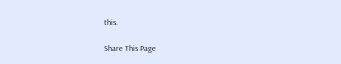this.

Share This Page